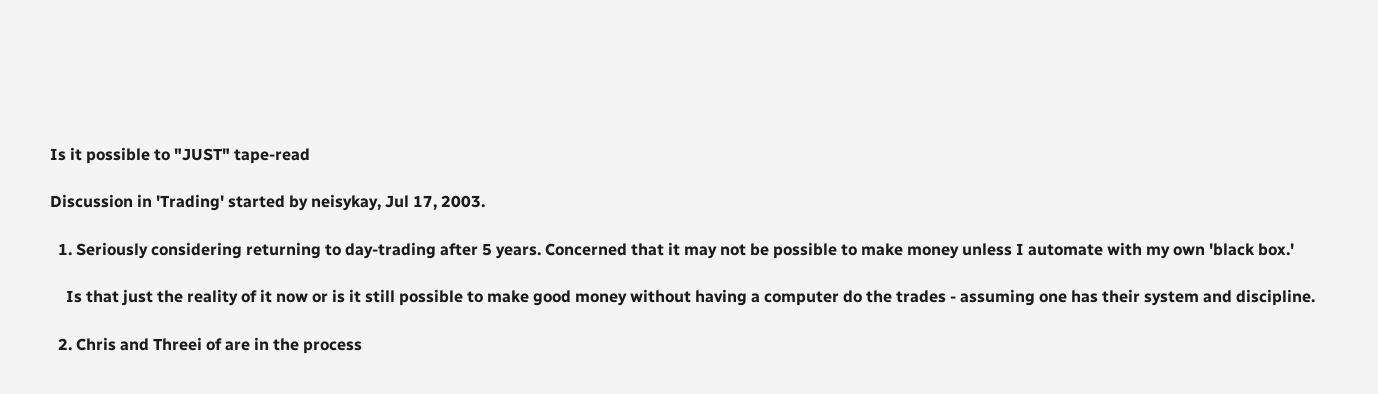Is it possible to "JUST" tape-read

Discussion in 'Trading' started by neisykay, Jul 17, 2003.

  1. Seriously considering returning to day-trading after 5 years. Concerned that it may not be possible to make money unless I automate with my own 'black box.'

    Is that just the reality of it now or is it still possible to make good money without having a computer do the trades - assuming one has their system and discipline.

  2. Chris and Threei of are in the process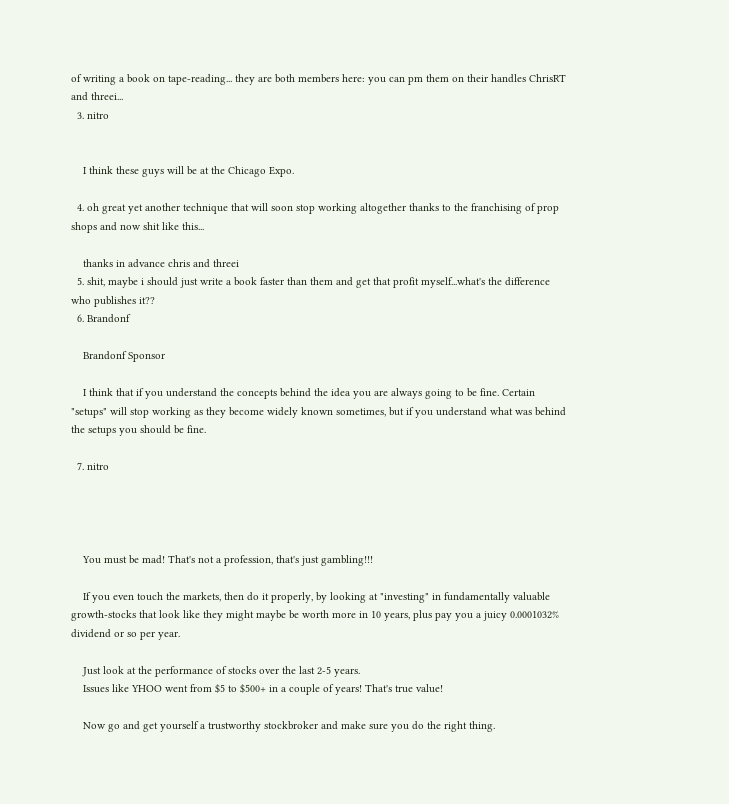of writing a book on tape-reading... they are both members here: you can pm them on their handles ChrisRT and threei...
  3. nitro


    I think these guys will be at the Chicago Expo.

  4. oh great yet another technique that will soon stop working altogether thanks to the franchising of prop shops and now shit like this...

    thanks in advance chris and threei
  5. shit, maybe i should just write a book faster than them and get that profit myself...what's the difference who publishes it??
  6. Brandonf

    Brandonf Sponsor

    I think that if you understand the concepts behind the idea you are always going to be fine. Certain "setups" will stop working as they become widely known sometimes, but if you understand what was behind the setups you should be fine.

  7. nitro




    You must be mad! That's not a profession, that's just gambling!!!

    If you even touch the markets, then do it properly, by looking at "investing" in fundamentally valuable growth-stocks that look like they might maybe be worth more in 10 years, plus pay you a juicy 0.0001032% dividend or so per year.

    Just look at the performance of stocks over the last 2-5 years.
    Issues like YHOO went from $5 to $500+ in a couple of years! That's true value!

    Now go and get yourself a trustworthy stockbroker and make sure you do the right thing.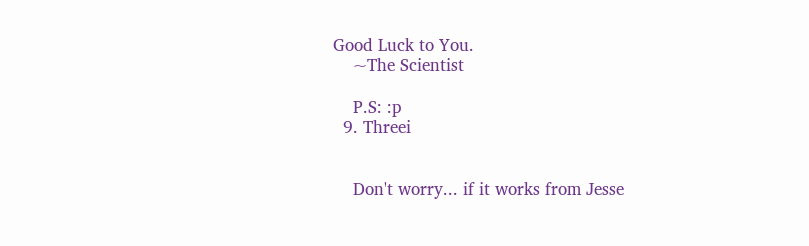Good Luck to You.
    ~The Scientist

    P.S: :p
  9. Threei


    Don't worry... if it works from Jesse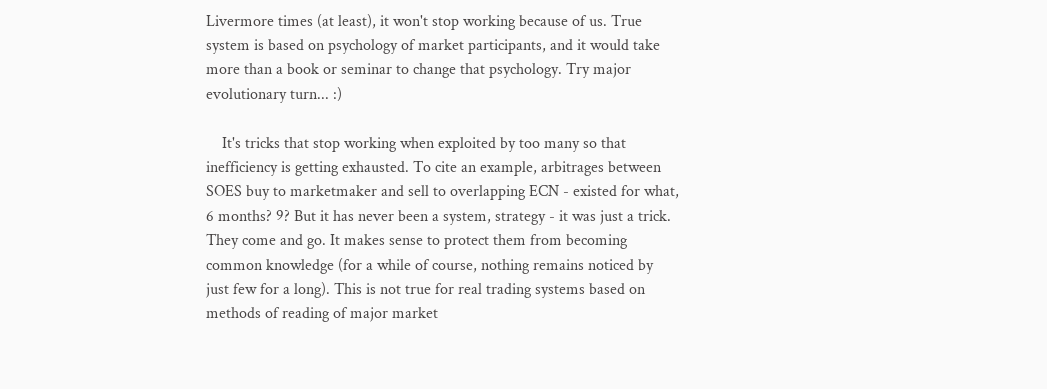Livermore times (at least), it won't stop working because of us. True system is based on psychology of market participants, and it would take more than a book or seminar to change that psychology. Try major evolutionary turn... :)

    It's tricks that stop working when exploited by too many so that inefficiency is getting exhausted. To cite an example, arbitrages between SOES buy to marketmaker and sell to overlapping ECN - existed for what, 6 months? 9? But it has never been a system, strategy - it was just a trick. They come and go. It makes sense to protect them from becoming common knowledge (for a while of course, nothing remains noticed by just few for a long). This is not true for real trading systems based on methods of reading of major market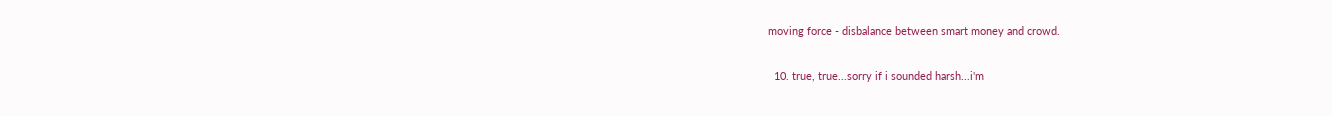moving force - disbalance between smart money and crowd.

  10. true, true...sorry if i sounded harsh...i'm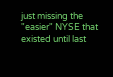just missing the "easier" NYSE that existed until last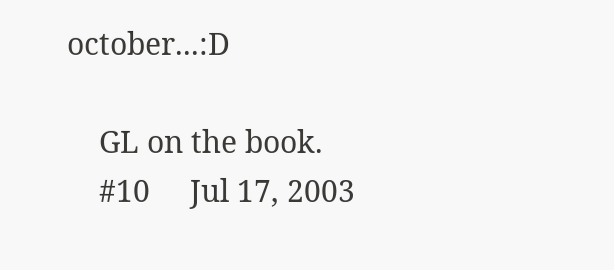october...:D

    GL on the book.
    #10     Jul 17, 2003